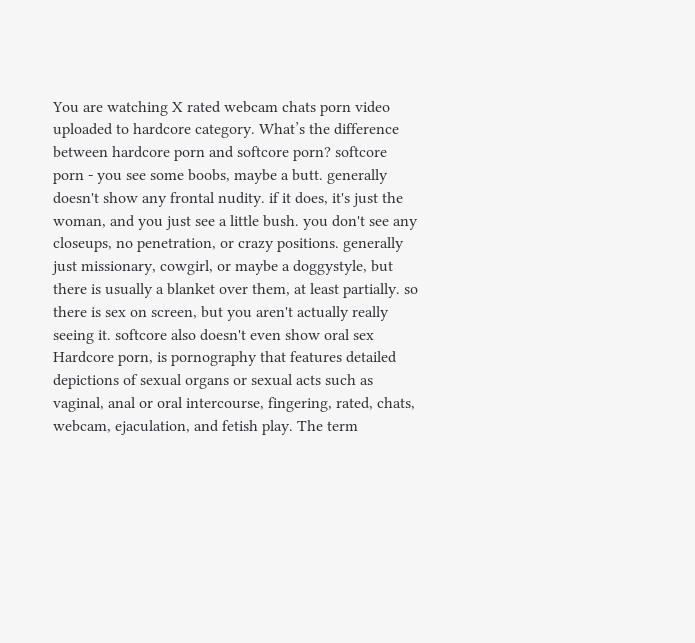You are watching X rated webcam chats porn video uploaded to hardcore category. What’s the difference between hardcore porn and softcore porn? softcore porn - you see some boobs, maybe a butt. generally doesn't show any frontal nudity. if it does, it's just the woman, and you just see a little bush. you don't see any closeups, no penetration, or crazy positions. generally just missionary, cowgirl, or maybe a doggystyle, but there is usually a blanket over them, at least partially. so there is sex on screen, but you aren't actually really seeing it. softcore also doesn't even show oral sex Hardcore porn, is pornography that features detailed depictions of sexual organs or sexual acts such as vaginal, anal or oral intercourse, fingering, rated, chats, webcam, ejaculation, and fetish play. The term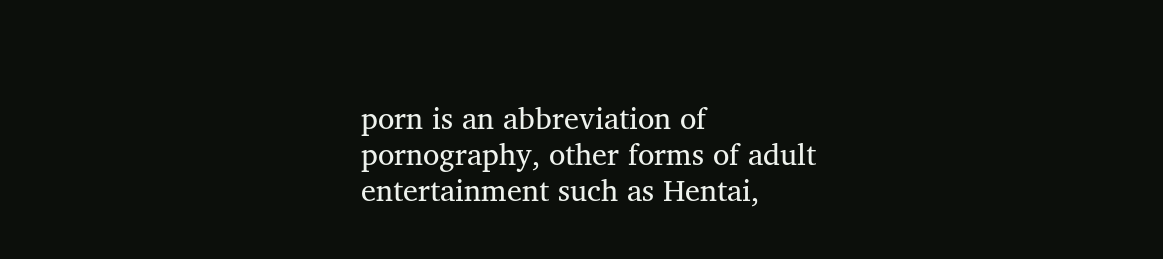porn is an abbreviation of pornography, other forms of adult entertainment such as Hentai,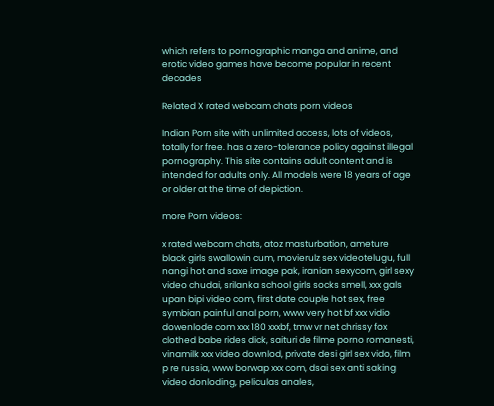which refers to pornographic manga and anime, and erotic video games have become popular in recent decades

Related X rated webcam chats porn videos

Indian Porn site with unlimited access, lots of videos, totally for free. has a zero-tolerance policy against illegal pornography. This site contains adult content and is intended for adults only. All models were 18 years of age or older at the time of depiction.

more Porn videos:

x rated webcam chats, atoz masturbation, ameture black girls swallowin cum, movierulz sex videotelugu, full nangi hot and saxe image pak, iranian sexycom, girl sexy video chudai, srilanka school girls socks smell, xxx gals upan bipi video com, first date couple hot sex, free symbian painful anal porn, www very hot bf xxx vidio dowenlode com xxx 180 xxxbf, tmw vr net chrissy fox clothed babe rides dick, saituri de filme porno romanesti, vinamilk xxx video downlod, private desi girl sex vido, film p re russia, www borwap xxx com, dsai sex anti saking video donloding, peliculas anales,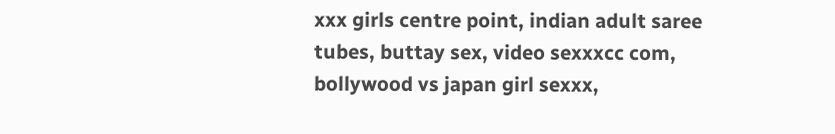xxx girls centre point, indian adult saree tubes, buttay sex, video sexxxcc com, bollywood vs japan girl sexxx,